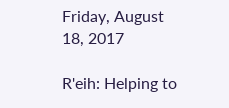Friday, August 18, 2017

R'eih: Helping to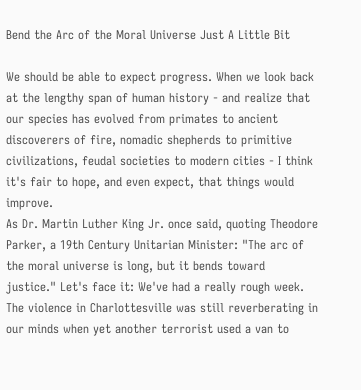Bend the Arc of the Moral Universe Just A Little Bit

We should be able to expect progress. When we look back at the lengthy span of human history - and realize that our species has evolved from primates to ancient discoverers of fire, nomadic shepherds to primitive civilizations, feudal societies to modern cities - I think it's fair to hope, and even expect, that things would improve.
As Dr. Martin Luther King Jr. once said, quoting Theodore Parker, a 19th Century Unitarian Minister: "The arc of the moral universe is long, but it bends toward justice." Let's face it: We've had a really rough week. The violence in Charlottesville was still reverberating in our minds when yet another terrorist used a van to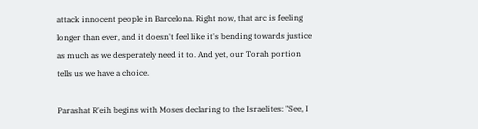attack innocent people in Barcelona. Right now, that arc is feeling longer than ever, and it doesn't feel like it's bending towards justice as much as we desperately need it to. And yet, our Torah portion tells us we have a choice.

Parashat R'eih begins with Moses declaring to the Israelites: "See, I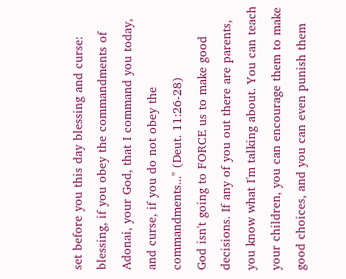set before you this day blessing and curse: blessing, if you obey the commandments of Adonai, your God, that I command you today, and curse, if you do not obey the commandments..." (Deut. 11:26-28)
God isn't going to FORCE us to make good decisions. If any of you out there are parents, you know what I'm talking about. You can teach your children, you can encourage them to make good choices, and you can even punish them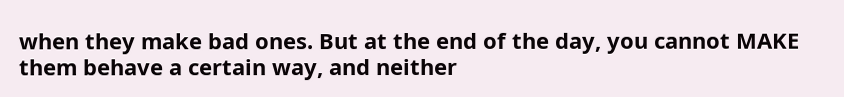when they make bad ones. But at the end of the day, you cannot MAKE them behave a certain way, and neither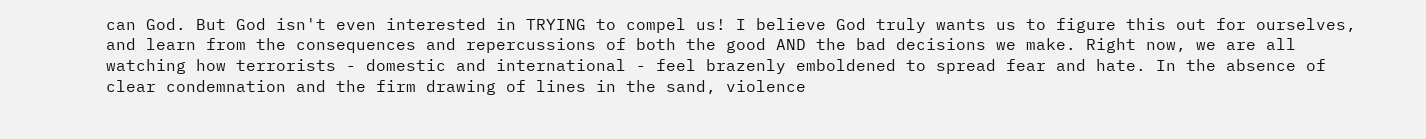can God. But God isn't even interested in TRYING to compel us! I believe God truly wants us to figure this out for ourselves, and learn from the consequences and repercussions of both the good AND the bad decisions we make. Right now, we are all watching how terrorists - domestic and international - feel brazenly emboldened to spread fear and hate. In the absence of clear condemnation and the firm drawing of lines in the sand, violence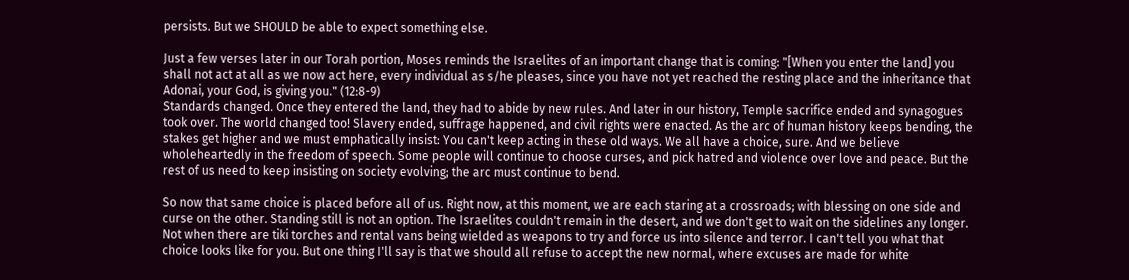persists. But we SHOULD be able to expect something else.

Just a few verses later in our Torah portion, Moses reminds the Israelites of an important change that is coming: "[When you enter the land] you shall not act at all as we now act here, every individual as s/he pleases, since you have not yet reached the resting place and the inheritance that Adonai, your God, is giving you." (12:8-9)
Standards changed. Once they entered the land, they had to abide by new rules. And later in our history, Temple sacrifice ended and synagogues took over. The world changed too! Slavery ended, suffrage happened, and civil rights were enacted. As the arc of human history keeps bending, the stakes get higher and we must emphatically insist: You can't keep acting in these old ways. We all have a choice, sure. And we believe wholeheartedly in the freedom of speech. Some people will continue to choose curses, and pick hatred and violence over love and peace. But the rest of us need to keep insisting on society evolving; the arc must continue to bend.

So now that same choice is placed before all of us. Right now, at this moment, we are each staring at a crossroads; with blessing on one side and curse on the other. Standing still is not an option. The Israelites couldn't remain in the desert, and we don't get to wait on the sidelines any longer.
Not when there are tiki torches and rental vans being wielded as weapons to try and force us into silence and terror. I can't tell you what that choice looks like for you. But one thing I'll say is that we should all refuse to accept the new normal, where excuses are made for white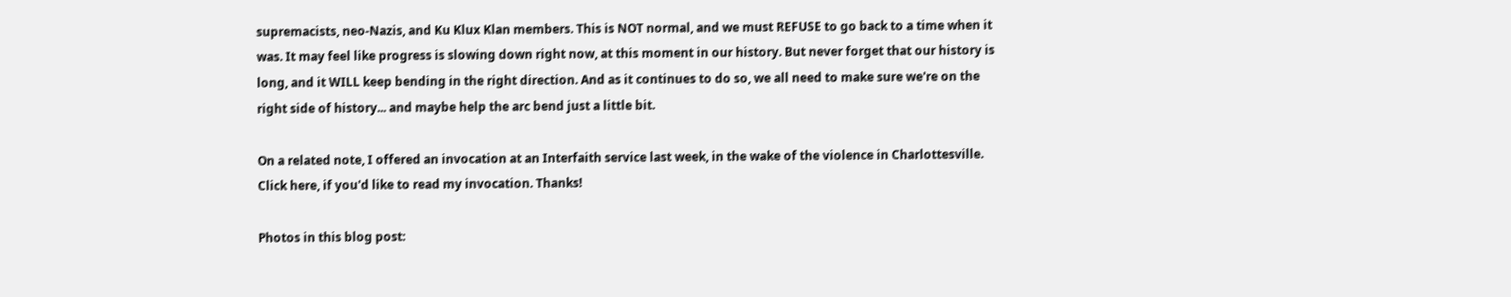supremacists, neo-Nazis, and Ku Klux Klan members. This is NOT normal, and we must REFUSE to go back to a time when it was. It may feel like progress is slowing down right now, at this moment in our history. But never forget that our history is long, and it WILL keep bending in the right direction. And as it continues to do so, we all need to make sure we're on the right side of history... and maybe help the arc bend just a little bit.

On a related note, I offered an invocation at an Interfaith service last week, in the wake of the violence in Charlottesville. Click here, if you'd like to read my invocation. Thanks!

Photos in this blog post: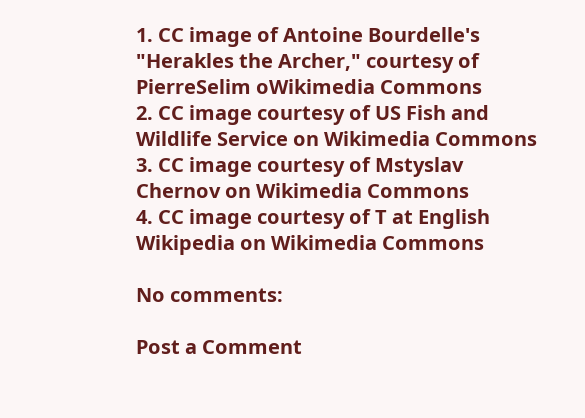1. CC image of Antoine Bourdelle's "Herakles the Archer," courtesy of PierreSelim oWikimedia Commons
2. CC image courtesy of US Fish and Wildlife Service on Wikimedia Commons
3. CC image courtesy of Mstyslav Chernov on Wikimedia Commons
4. CC image courtesy of T at English Wikipedia on Wikimedia Commons

No comments:

Post a Comment